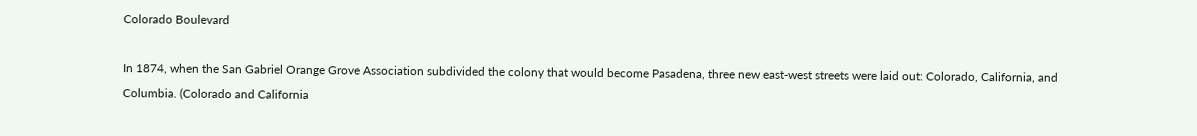Colorado Boulevard

In 1874, when the San Gabriel Orange Grove Association subdivided the colony that would become Pasadena, three new east-west streets were laid out: Colorado, California, and Columbia. (Colorado and California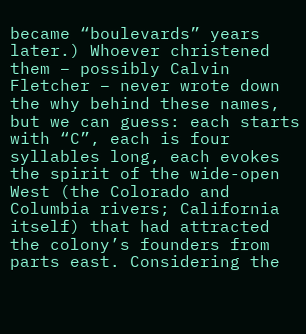became “boulevards” years later.) Whoever christened them – possibly Calvin Fletcher – never wrote down the why behind these names, but we can guess: each starts with “C”, each is four syllables long, each evokes the spirit of the wide-open West (the Colorado and Columbia rivers; California itself) that had attracted the colony’s founders from parts east. Considering the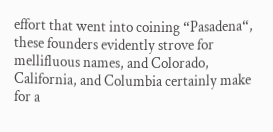effort that went into coining “Pasadena“, these founders evidently strove for mellifluous names, and Colorado, California, and Columbia certainly make for a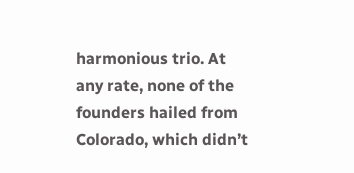harmonious trio. At any rate, none of the founders hailed from Colorado, which didn’t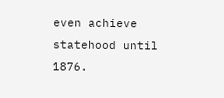even achieve statehood until 1876.